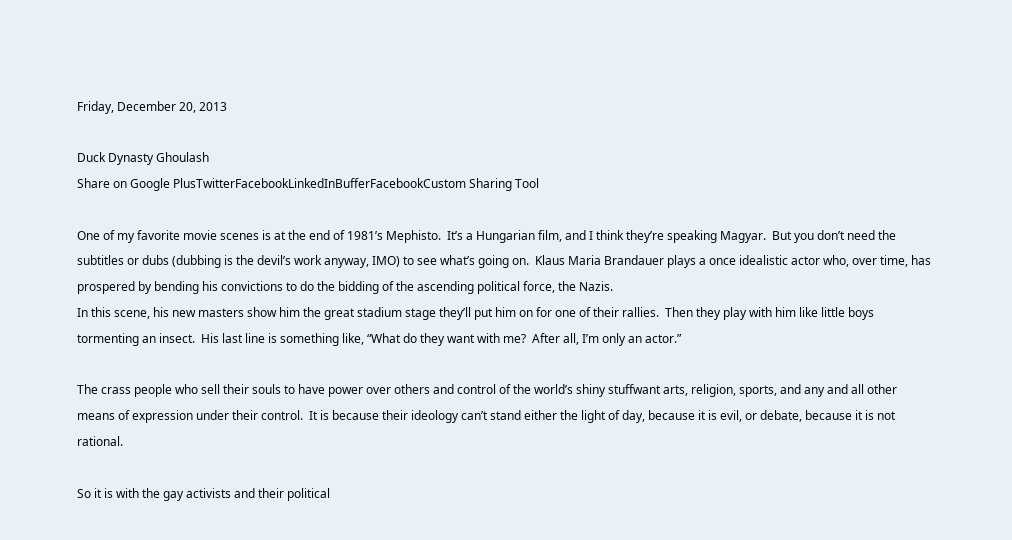Friday, December 20, 2013

Duck Dynasty Ghoulash
Share on Google PlusTwitterFacebookLinkedInBufferFacebookCustom Sharing Tool

One of my favorite movie scenes is at the end of 1981’s Mephisto.  It’s a Hungarian film, and I think they’re speaking Magyar.  But you don’t need the subtitles or dubs (dubbing is the devil’s work anyway, IMO) to see what’s going on.  Klaus Maria Brandauer plays a once idealistic actor who, over time, has prospered by bending his convictions to do the bidding of the ascending political force, the Nazis.
In this scene, his new masters show him the great stadium stage they’ll put him on for one of their rallies.  Then they play with him like little boys tormenting an insect.  His last line is something like, “What do they want with me?  After all, I’m only an actor.”

The crass people who sell their souls to have power over others and control of the world’s shiny stuffwant arts, religion, sports, and any and all other means of expression under their control.  It is because their ideology can’t stand either the light of day, because it is evil, or debate, because it is not rational.

So it is with the gay activists and their political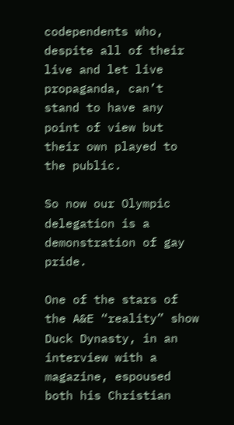codependents who, despite all of their live and let live propaganda, can’t stand to have any point of view but their own played to the public.

So now our Olympic delegation is a demonstration of gay pride.

One of the stars of the A&E “reality” show Duck Dynasty, in an interview with a magazine, espoused both his Christian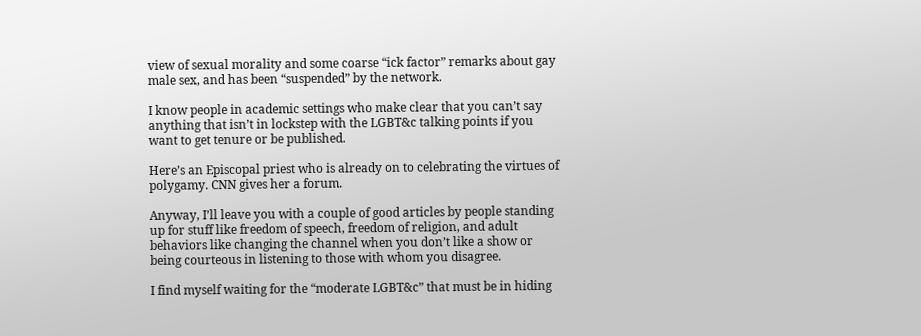view of sexual morality and some coarse “ick factor” remarks about gay male sex, and has been “suspended” by the network.

I know people in academic settings who make clear that you can’t say anything that isn’t in lockstep with the LGBT&c talking points if you want to get tenure or be published.

Here’s an Episcopal priest who is already on to celebrating the virtues of polygamy. CNN gives her a forum.

Anyway, I’ll leave you with a couple of good articles by people standing up for stuff like freedom of speech, freedom of religion, and adult behaviors like changing the channel when you don’t like a show or being courteous in listening to those with whom you disagree.

I find myself waiting for the “moderate LGBT&c” that must be in hiding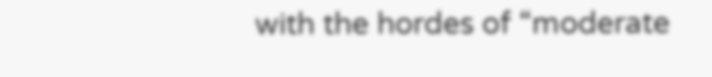with the hordes of “moderate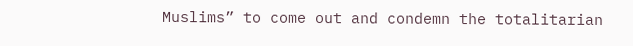Muslims” to come out and condemn the totalitarian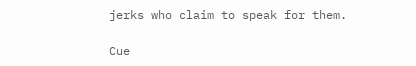jerks who claim to speak for them.

Cue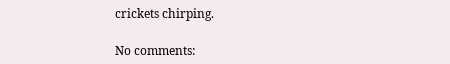crickets chirping.

No comments: